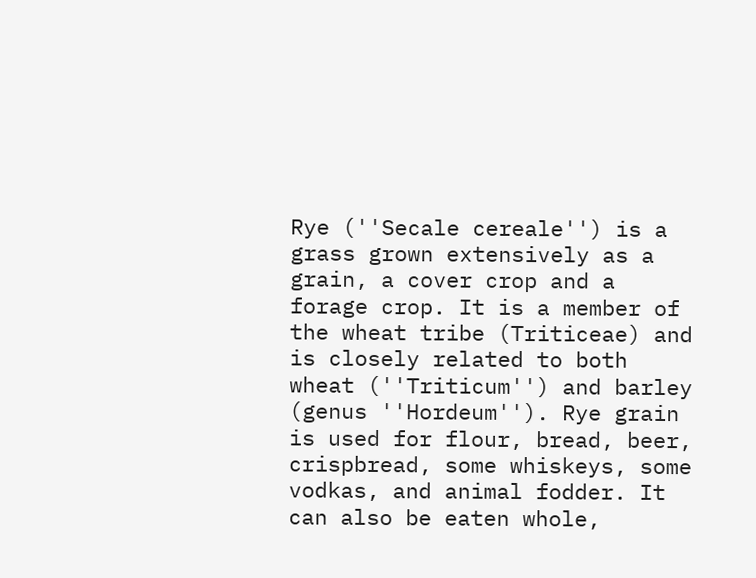Rye (''Secale cereale'') is a grass grown extensively as a grain, a cover crop and a forage crop. It is a member of the wheat tribe (Triticeae) and is closely related to both wheat (''Triticum'') and barley (genus ''Hordeum''). Rye grain is used for flour, bread, beer, crispbread, some whiskeys, some vodkas, and animal fodder. It can also be eaten whole,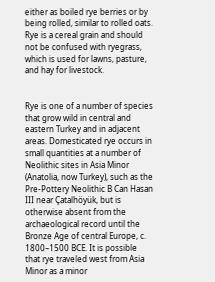either as boiled rye berries or by being rolled, similar to rolled oats. Rye is a cereal grain and should not be confused with ryegrass, which is used for lawns, pasture, and hay for livestock.


Rye is one of a number of species that grow wild in central and eastern Turkey and in adjacent areas. Domesticated rye occurs in small quantities at a number of Neolithic sites in Asia Minor (Anatolia, now Turkey), such as the Pre-Pottery Neolithic B Can Hasan III near Çatalhöyük, but is otherwise absent from the archaeological record until the Bronze Age of central Europe, c. 1800–1500 BCE. It is possible that rye traveled west from Asia Minor as a minor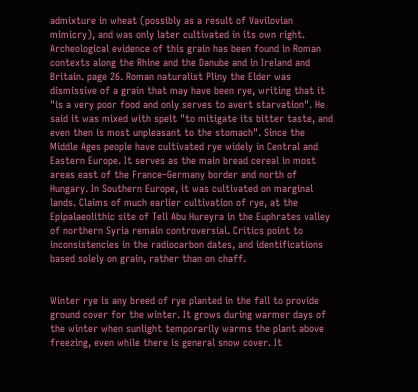admixture in wheat (possibly as a result of Vavilovian mimicry), and was only later cultivated in its own right. Archeological evidence of this grain has been found in Roman contexts along the Rhine and the Danube and in Ireland and Britain. page 26. Roman naturalist Pliny the Elder was dismissive of a grain that may have been rye, writing that it "is a very poor food and only serves to avert starvation". He said it was mixed with spelt "to mitigate its bitter taste, and even then is most unpleasant to the stomach". Since the Middle Ages people have cultivated rye widely in Central and Eastern Europe. It serves as the main bread cereal in most areas east of the France–Germany border and north of Hungary. In Southern Europe, it was cultivated on marginal lands. Claims of much earlier cultivation of rye, at the Epipalaeolithic site of Tell Abu Hureyra in the Euphrates valley of northern Syria remain controversial. Critics point to inconsistencies in the radiocarbon dates, and identifications based solely on grain, rather than on chaff.


Winter rye is any breed of rye planted in the fall to provide ground cover for the winter. It grows during warmer days of the winter when sunlight temporarily warms the plant above freezing, even while there is general snow cover. It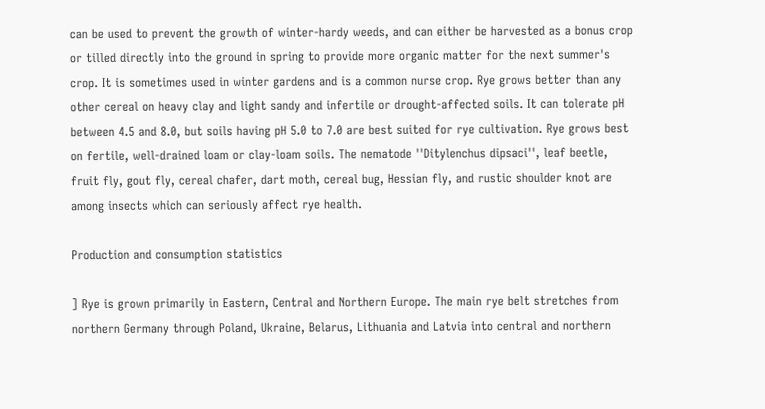can be used to prevent the growth of winter-hardy weeds, and can either be harvested as a bonus crop or tilled directly into the ground in spring to provide more organic matter for the next summer's crop. It is sometimes used in winter gardens and is a common nurse crop. Rye grows better than any other cereal on heavy clay and light sandy and infertile or drought-affected soils. It can tolerate pH between 4.5 and 8.0, but soils having pH 5.0 to 7.0 are best suited for rye cultivation. Rye grows best on fertile, well-drained loam or clay-loam soils. The nematode ''Ditylenchus dipsaci'', leaf beetle, fruit fly, gout fly, cereal chafer, dart moth, cereal bug, Hessian fly, and rustic shoulder knot are among insects which can seriously affect rye health.

Production and consumption statistics

] Rye is grown primarily in Eastern, Central and Northern Europe. The main rye belt stretches from northern Germany through Poland, Ukraine, Belarus, Lithuania and Latvia into central and northern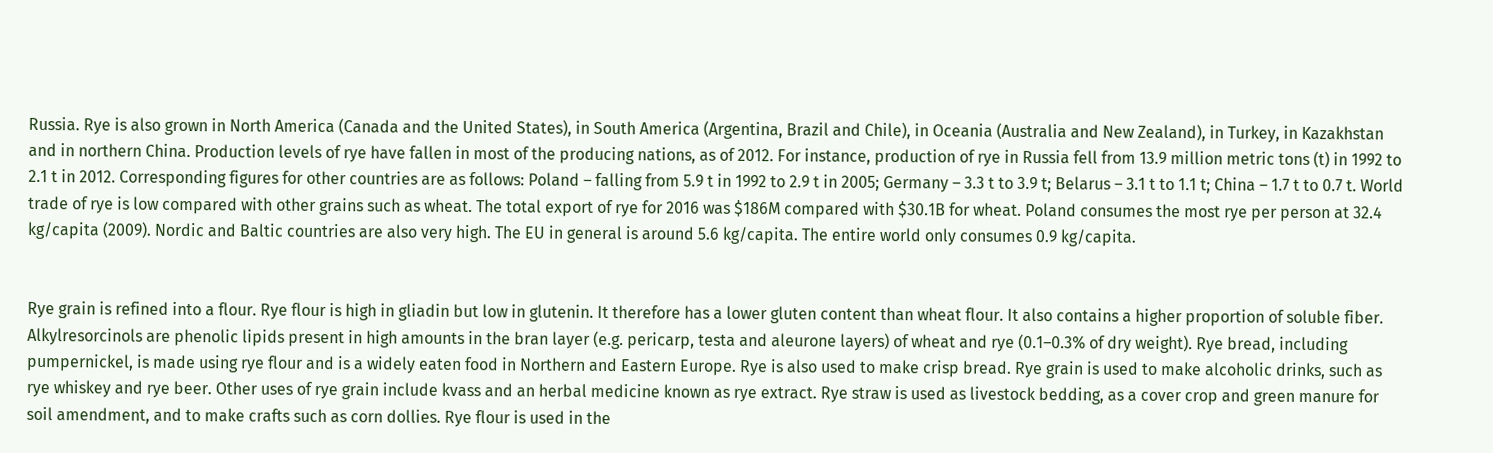Russia. Rye is also grown in North America (Canada and the United States), in South America (Argentina, Brazil and Chile), in Oceania (Australia and New Zealand), in Turkey, in Kazakhstan and in northern China. Production levels of rye have fallen in most of the producing nations, as of 2012. For instance, production of rye in Russia fell from 13.9 million metric tons (t) in 1992 to 2.1 t in 2012. Corresponding figures for other countries are as follows: Poland – falling from 5.9 t in 1992 to 2.9 t in 2005; Germany – 3.3 t to 3.9 t; Belarus – 3.1 t to 1.1 t; China – 1.7 t to 0.7 t. World trade of rye is low compared with other grains such as wheat. The total export of rye for 2016 was $186M compared with $30.1B for wheat. Poland consumes the most rye per person at 32.4 kg/capita (2009). Nordic and Baltic countries are also very high. The EU in general is around 5.6 kg/capita. The entire world only consumes 0.9 kg/capita.


Rye grain is refined into a flour. Rye flour is high in gliadin but low in glutenin. It therefore has a lower gluten content than wheat flour. It also contains a higher proportion of soluble fiber. Alkylresorcinols are phenolic lipids present in high amounts in the bran layer (e.g. pericarp, testa and aleurone layers) of wheat and rye (0.1–0.3% of dry weight). Rye bread, including pumpernickel, is made using rye flour and is a widely eaten food in Northern and Eastern Europe. Rye is also used to make crisp bread. Rye grain is used to make alcoholic drinks, such as rye whiskey and rye beer. Other uses of rye grain include kvass and an herbal medicine known as rye extract. Rye straw is used as livestock bedding, as a cover crop and green manure for soil amendment, and to make crafts such as corn dollies. Rye flour is used in the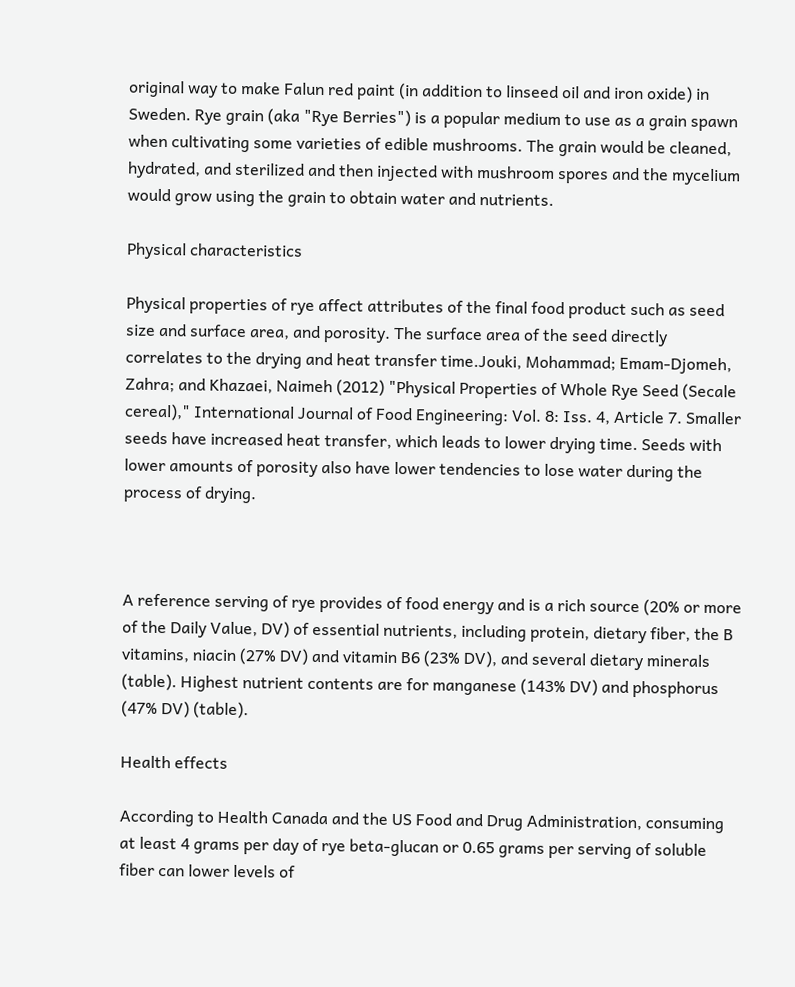original way to make Falun red paint (in addition to linseed oil and iron oxide) in Sweden. Rye grain (aka "Rye Berries") is a popular medium to use as a grain spawn when cultivating some varieties of edible mushrooms. The grain would be cleaned, hydrated, and sterilized and then injected with mushroom spores and the mycelium would grow using the grain to obtain water and nutrients.

Physical characteristics

Physical properties of rye affect attributes of the final food product such as seed size and surface area, and porosity. The surface area of the seed directly correlates to the drying and heat transfer time.Jouki, Mohammad; Emam-Djomeh, Zahra; and Khazaei, Naimeh (2012) "Physical Properties of Whole Rye Seed (Secale cereal)," International Journal of Food Engineering: Vol. 8: Iss. 4, Article 7. Smaller seeds have increased heat transfer, which leads to lower drying time. Seeds with lower amounts of porosity also have lower tendencies to lose water during the process of drying.



A reference serving of rye provides of food energy and is a rich source (20% or more of the Daily Value, DV) of essential nutrients, including protein, dietary fiber, the B vitamins, niacin (27% DV) and vitamin B6 (23% DV), and several dietary minerals (table). Highest nutrient contents are for manganese (143% DV) and phosphorus (47% DV) (table).

Health effects

According to Health Canada and the US Food and Drug Administration, consuming at least 4 grams per day of rye beta-glucan or 0.65 grams per serving of soluble fiber can lower levels of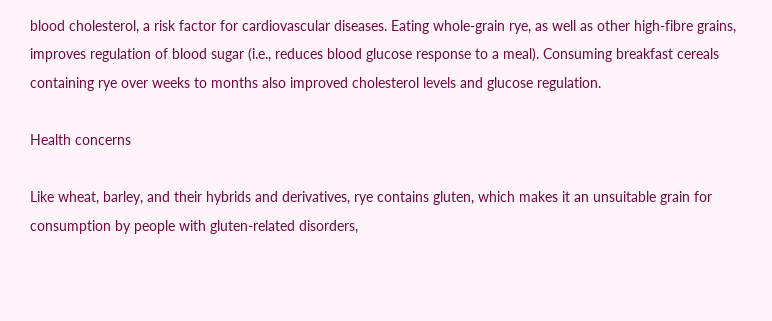blood cholesterol, a risk factor for cardiovascular diseases. Eating whole-grain rye, as well as other high-fibre grains, improves regulation of blood sugar (i.e., reduces blood glucose response to a meal). Consuming breakfast cereals containing rye over weeks to months also improved cholesterol levels and glucose regulation.

Health concerns

Like wheat, barley, and their hybrids and derivatives, rye contains gluten, which makes it an unsuitable grain for consumption by people with gluten-related disorders,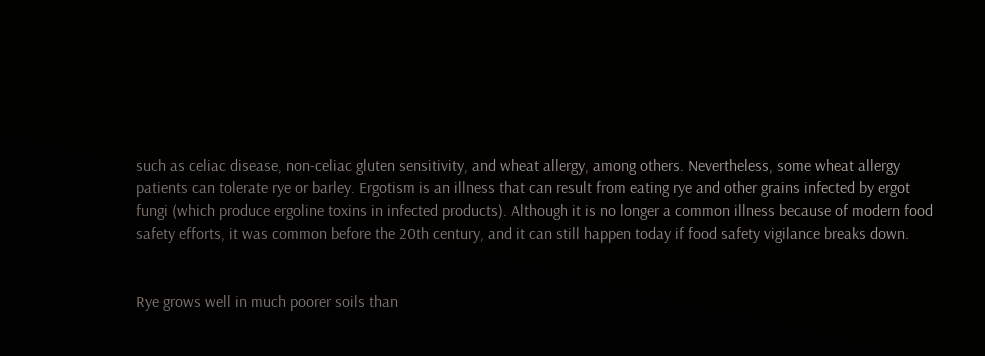such as celiac disease, non-celiac gluten sensitivity, and wheat allergy, among others. Nevertheless, some wheat allergy patients can tolerate rye or barley. Ergotism is an illness that can result from eating rye and other grains infected by ergot fungi (which produce ergoline toxins in infected products). Although it is no longer a common illness because of modern food safety efforts, it was common before the 20th century, and it can still happen today if food safety vigilance breaks down.


Rye grows well in much poorer soils than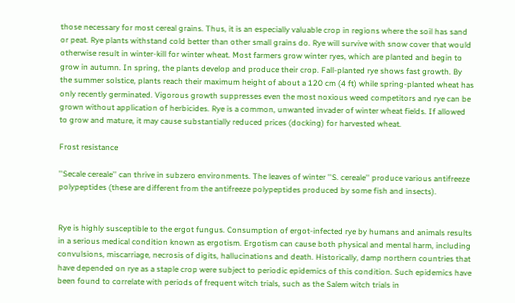those necessary for most cereal grains. Thus, it is an especially valuable crop in regions where the soil has sand or peat. Rye plants withstand cold better than other small grains do. Rye will survive with snow cover that would otherwise result in winter-kill for winter wheat. Most farmers grow winter ryes, which are planted and begin to grow in autumn. In spring, the plants develop and produce their crop. Fall-planted rye shows fast growth. By the summer solstice, plants reach their maximum height of about a 120 cm (4 ft) while spring-planted wheat has only recently germinated. Vigorous growth suppresses even the most noxious weed competitors and rye can be grown without application of herbicides. Rye is a common, unwanted invader of winter wheat fields. If allowed to grow and mature, it may cause substantially reduced prices (docking) for harvested wheat.

Frost resistance

''Secale cereale'' can thrive in subzero environments. The leaves of winter ''S. cereale'' produce various antifreeze polypeptides (these are different from the antifreeze polypeptides produced by some fish and insects).


Rye is highly susceptible to the ergot fungus. Consumption of ergot-infected rye by humans and animals results in a serious medical condition known as ergotism. Ergotism can cause both physical and mental harm, including convulsions, miscarriage, necrosis of digits, hallucinations and death. Historically, damp northern countries that have depended on rye as a staple crop were subject to periodic epidemics of this condition. Such epidemics have been found to correlate with periods of frequent witch trials, such as the Salem witch trials in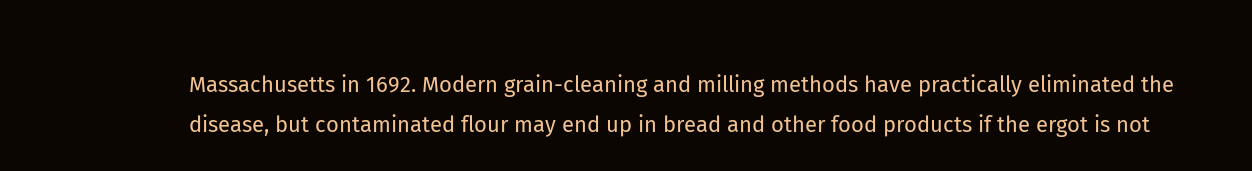Massachusetts in 1692. Modern grain-cleaning and milling methods have practically eliminated the disease, but contaminated flour may end up in bread and other food products if the ergot is not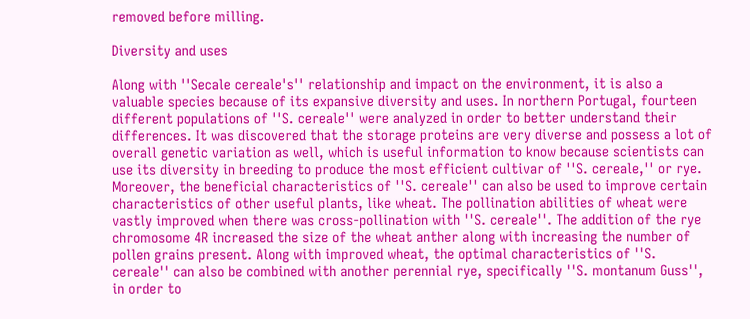removed before milling.

Diversity and uses

Along with ''Secale cereale's'' relationship and impact on the environment, it is also a valuable species because of its expansive diversity and uses. In northern Portugal, fourteen different populations of ''S. cereale'' were analyzed in order to better understand their differences. It was discovered that the storage proteins are very diverse and possess a lot of overall genetic variation as well, which is useful information to know because scientists can use its diversity in breeding to produce the most efficient cultivar of ''S. cereale,'' or rye. Moreover, the beneficial characteristics of ''S. cereale'' can also be used to improve certain characteristics of other useful plants, like wheat. The pollination abilities of wheat were vastly improved when there was cross-pollination with ''S. cereale''. The addition of the rye chromosome 4R increased the size of the wheat anther along with increasing the number of pollen grains present. Along with improved wheat, the optimal characteristics of ''S. cereale'' can also be combined with another perennial rye, specifically ''S. montanum Guss'', in order to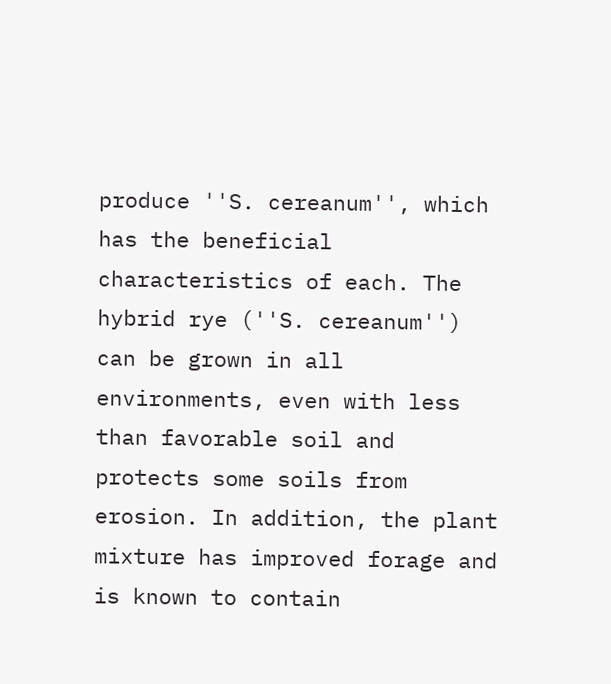produce ''S. cereanum'', which has the beneficial characteristics of each. The hybrid rye (''S. cereanum'') can be grown in all environments, even with less than favorable soil and protects some soils from erosion. In addition, the plant mixture has improved forage and is known to contain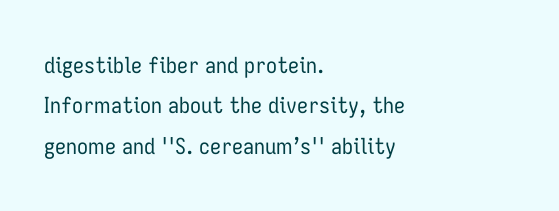digestible fiber and protein. Information about the diversity, the genome and ''S. cereanum’s'' ability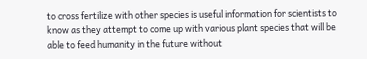to cross fertilize with other species is useful information for scientists to know as they attempt to come up with various plant species that will be able to feed humanity in the future without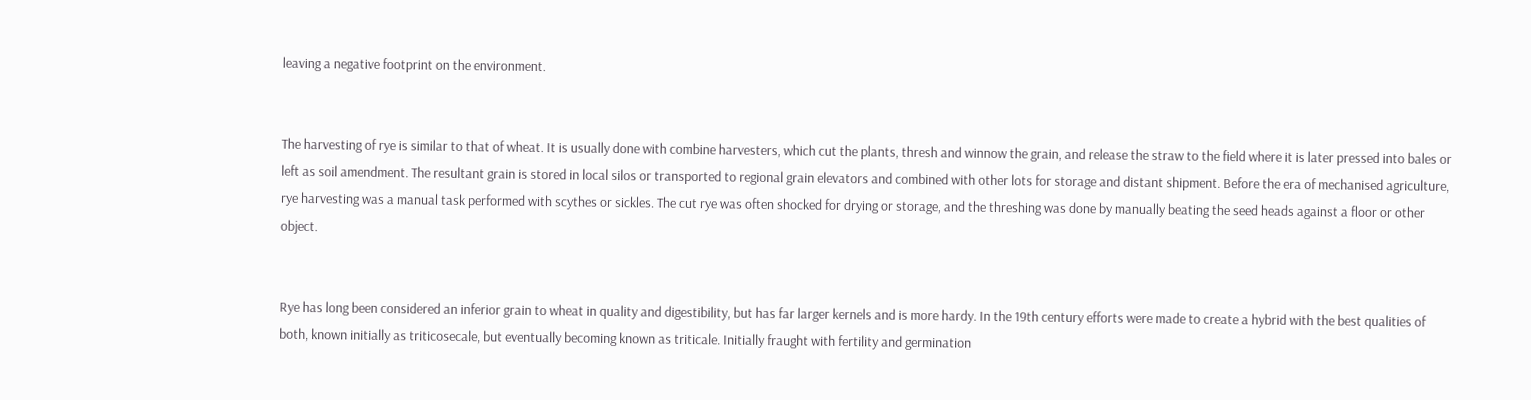leaving a negative footprint on the environment.


The harvesting of rye is similar to that of wheat. It is usually done with combine harvesters, which cut the plants, thresh and winnow the grain, and release the straw to the field where it is later pressed into bales or left as soil amendment. The resultant grain is stored in local silos or transported to regional grain elevators and combined with other lots for storage and distant shipment. Before the era of mechanised agriculture, rye harvesting was a manual task performed with scythes or sickles. The cut rye was often shocked for drying or storage, and the threshing was done by manually beating the seed heads against a floor or other object.


Rye has long been considered an inferior grain to wheat in quality and digestibility, but has far larger kernels and is more hardy. In the 19th century efforts were made to create a hybrid with the best qualities of both, known initially as triticosecale, but eventually becoming known as triticale. Initially fraught with fertility and germination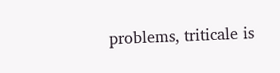problems, triticale is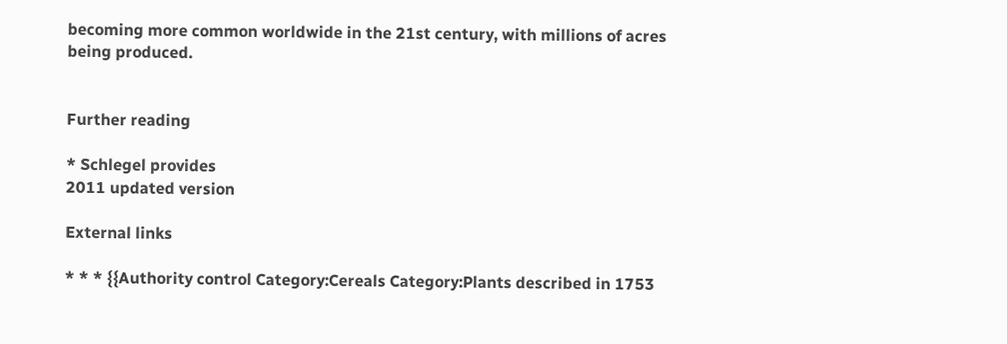becoming more common worldwide in the 21st century, with millions of acres being produced.


Further reading

* Schlegel provides
2011 updated version

External links

* * * {{Authority control Category:Cereals Category:Plants described in 1753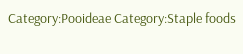Category:Pooideae Category:Staple foods